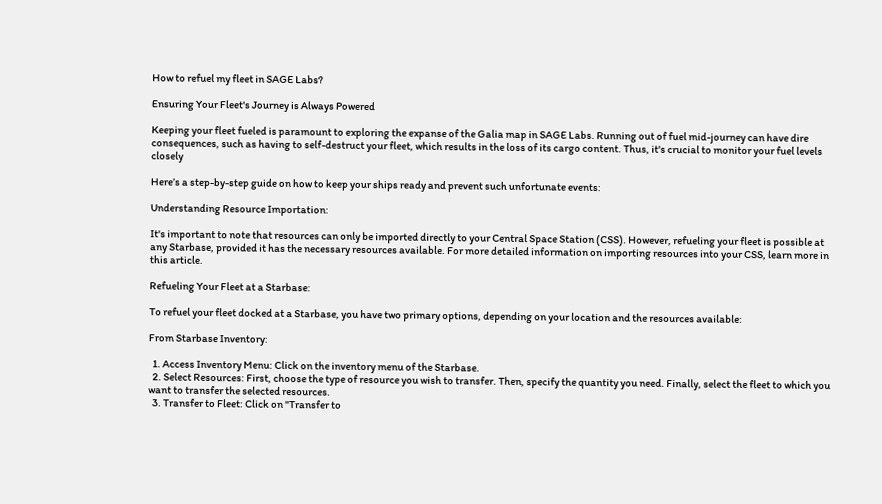How to refuel my fleet in SAGE Labs?

Ensuring Your Fleet's Journey is Always Powered

Keeping your fleet fueled is paramount to exploring the expanse of the Galia map in SAGE Labs. Running out of fuel mid-journey can have dire consequences, such as having to self-destruct your fleet, which results in the loss of its cargo content. Thus, it's crucial to monitor your fuel levels closely

Here’s a step-by-step guide on how to keep your ships ready and prevent such unfortunate events:

Understanding Resource Importation:

It's important to note that resources can only be imported directly to your Central Space Station (CSS). However, refueling your fleet is possible at any Starbase, provided it has the necessary resources available. For more detailed information on importing resources into your CSS, learn more in this article.

Refueling Your Fleet at a Starbase:

To refuel your fleet docked at a Starbase, you have two primary options, depending on your location and the resources available:

From Starbase Inventory:

  1. Access Inventory Menu: Click on the inventory menu of the Starbase.
  2. Select Resources: First, choose the type of resource you wish to transfer. Then, specify the quantity you need. Finally, select the fleet to which you want to transfer the selected resources.
  3. Transfer to Fleet: Click on "Transfer to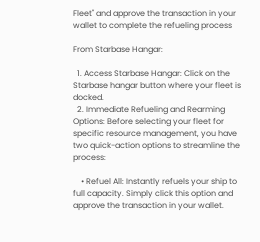Fleet" and approve the transaction in your wallet to complete the refueling process

From Starbase Hangar:

  1. Access Starbase Hangar: Click on the Starbase hangar button where your fleet is docked.
  2. Immediate Refueling and Rearming Options: Before selecting your fleet for specific resource management, you have two quick-action options to streamline the process:

    • Refuel All: Instantly refuels your ship to full capacity. Simply click this option and approve the transaction in your wallet.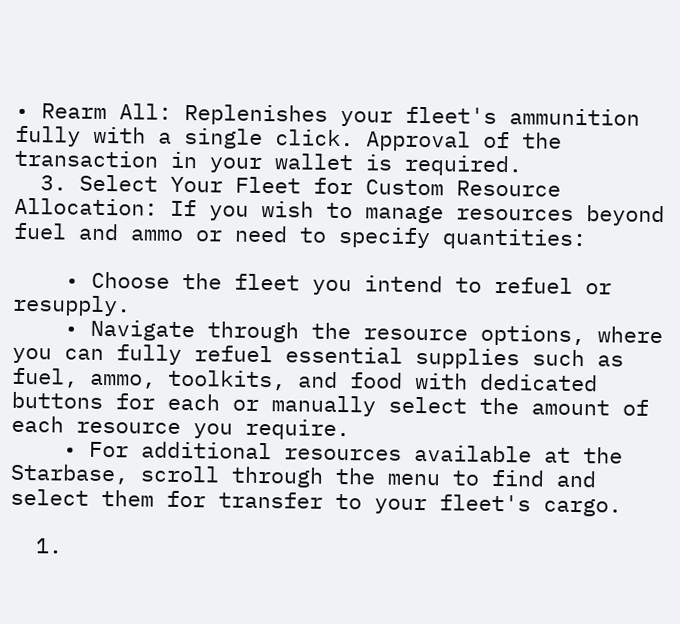• Rearm All: Replenishes your fleet's ammunition fully with a single click. Approval of the transaction in your wallet is required.
  3. Select Your Fleet for Custom Resource Allocation: If you wish to manage resources beyond fuel and ammo or need to specify quantities:

    • Choose the fleet you intend to refuel or resupply.
    • Navigate through the resource options, where you can fully refuel essential supplies such as fuel, ammo, toolkits, and food with dedicated buttons for each or manually select the amount of each resource you require.
    • For additional resources available at the Starbase, scroll through the menu to find and select them for transfer to your fleet's cargo.

  1.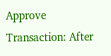Approve Transaction: After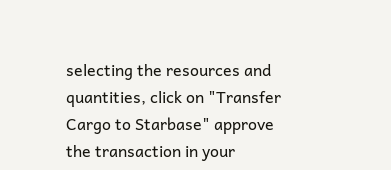selecting the resources and quantities, click on "Transfer Cargo to Starbase" approve the transaction in your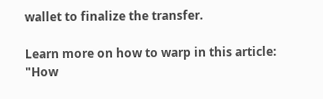wallet to finalize the transfer.

Learn more on how to warp in this article: "How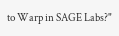to Warp in SAGE Labs?"